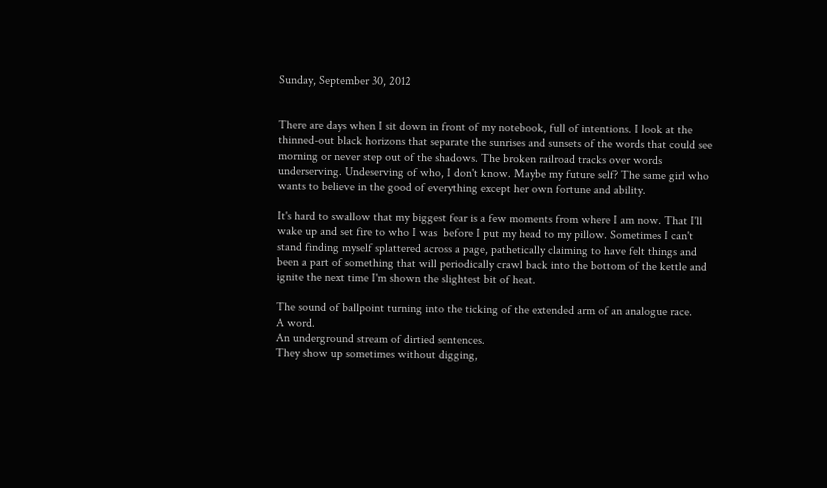Sunday, September 30, 2012


There are days when I sit down in front of my notebook, full of intentions. I look at the thinned-out black horizons that separate the sunrises and sunsets of the words that could see morning or never step out of the shadows. The broken railroad tracks over words underserving. Undeserving of who, I don't know. Maybe my future self? The same girl who wants to believe in the good of everything except her own fortune and ability.

It's hard to swallow that my biggest fear is a few moments from where I am now. That I'll wake up and set fire to who I was  before I put my head to my pillow. Sometimes I can't stand finding myself splattered across a page, pathetically claiming to have felt things and been a part of something that will periodically crawl back into the bottom of the kettle and ignite the next time I'm shown the slightest bit of heat.

The sound of ballpoint turning into the ticking of the extended arm of an analogue race.
A word.
An underground stream of dirtied sentences.
They show up sometimes without digging,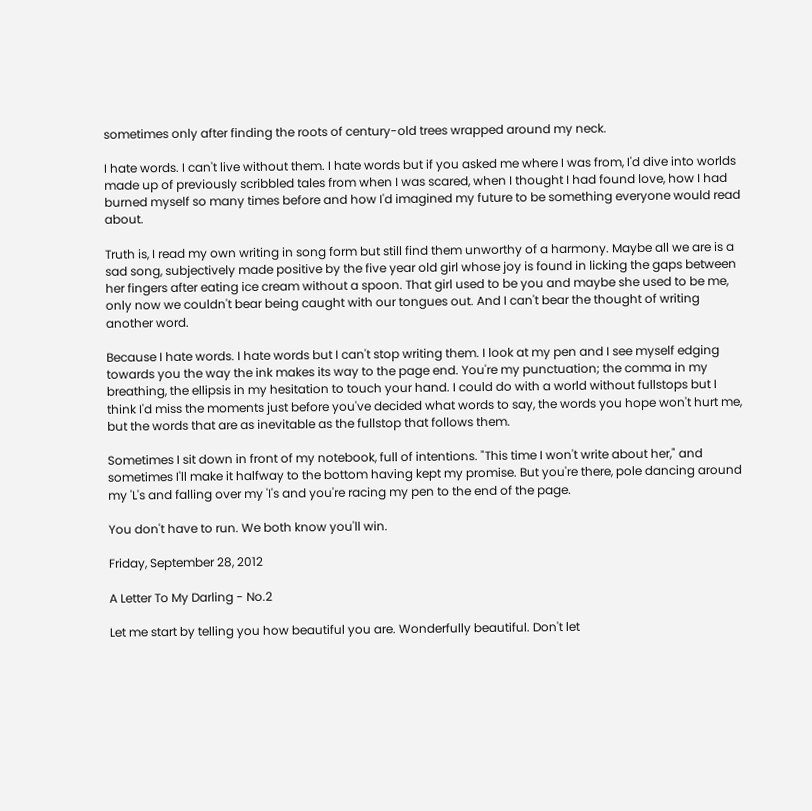sometimes only after finding the roots of century-old trees wrapped around my neck.

I hate words. I can't live without them. I hate words but if you asked me where I was from, I'd dive into worlds made up of previously scribbled tales from when I was scared, when I thought I had found love, how I had burned myself so many times before and how I'd imagined my future to be something everyone would read about.

Truth is, I read my own writing in song form but still find them unworthy of a harmony. Maybe all we are is a sad song, subjectively made positive by the five year old girl whose joy is found in licking the gaps between her fingers after eating ice cream without a spoon. That girl used to be you and maybe she used to be me, only now we couldn't bear being caught with our tongues out. And I can't bear the thought of writing another word.

Because I hate words. I hate words but I can't stop writing them. I look at my pen and I see myself edging towards you the way the ink makes its way to the page end. You're my punctuation; the comma in my breathing, the ellipsis in my hesitation to touch your hand. I could do with a world without fullstops but I think I'd miss the moments just before you've decided what words to say, the words you hope won't hurt me, but the words that are as inevitable as the fullstop that follows them.

Sometimes I sit down in front of my notebook, full of intentions. "This time I won't write about her," and sometimes I'll make it halfway to the bottom having kept my promise. But you're there, pole dancing around my 'L's and falling over my 'I's and you're racing my pen to the end of the page.

You don't have to run. We both know you'll win.

Friday, September 28, 2012

A Letter To My Darling - No.2

Let me start by telling you how beautiful you are. Wonderfully beautiful. Don't let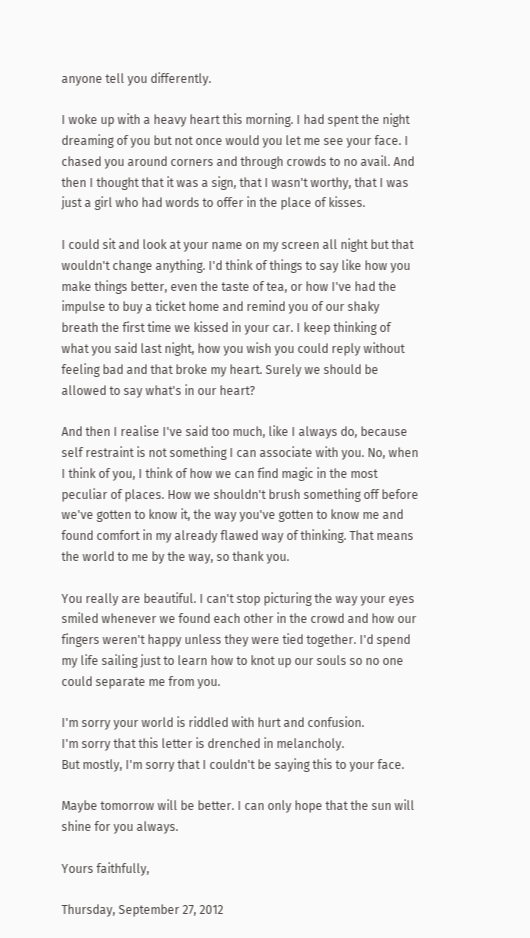anyone tell you differently.

I woke up with a heavy heart this morning. I had spent the night dreaming of you but not once would you let me see your face. I chased you around corners and through crowds to no avail. And then I thought that it was a sign, that I wasn't worthy, that I was just a girl who had words to offer in the place of kisses.

I could sit and look at your name on my screen all night but that wouldn't change anything. I'd think of things to say like how you make things better, even the taste of tea, or how I've had the impulse to buy a ticket home and remind you of our shaky breath the first time we kissed in your car. I keep thinking of what you said last night, how you wish you could reply without feeling bad and that broke my heart. Surely we should be allowed to say what's in our heart?

And then I realise I've said too much, like I always do, because self restraint is not something I can associate with you. No, when I think of you, I think of how we can find magic in the most peculiar of places. How we shouldn't brush something off before we've gotten to know it, the way you've gotten to know me and found comfort in my already flawed way of thinking. That means the world to me by the way, so thank you.

You really are beautiful. I can't stop picturing the way your eyes smiled whenever we found each other in the crowd and how our fingers weren't happy unless they were tied together. I'd spend my life sailing just to learn how to knot up our souls so no one could separate me from you.

I'm sorry your world is riddled with hurt and confusion.
I'm sorry that this letter is drenched in melancholy.
But mostly, I'm sorry that I couldn't be saying this to your face.

Maybe tomorrow will be better. I can only hope that the sun will shine for you always.

Yours faithfully,

Thursday, September 27, 2012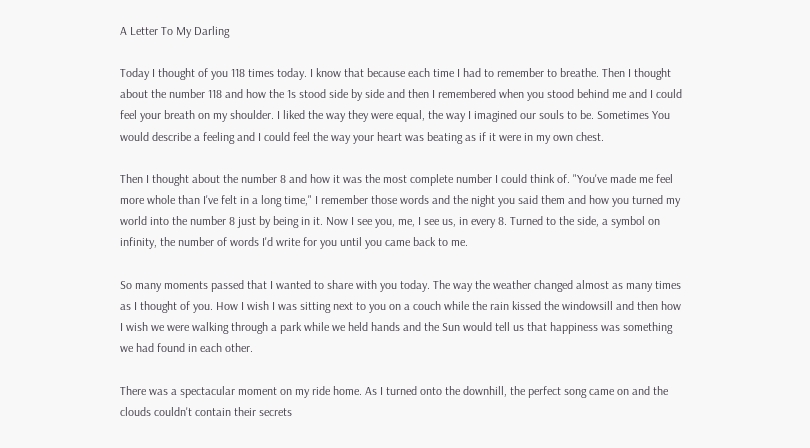A Letter To My Darling

Today I thought of you 118 times today. I know that because each time I had to remember to breathe. Then I thought about the number 118 and how the 1s stood side by side and then I remembered when you stood behind me and I could feel your breath on my shoulder. I liked the way they were equal, the way I imagined our souls to be. Sometimes You would describe a feeling and I could feel the way your heart was beating as if it were in my own chest.

Then I thought about the number 8 and how it was the most complete number I could think of. "You've made me feel more whole than I've felt in a long time," I remember those words and the night you said them and how you turned my world into the number 8 just by being in it. Now I see you, me, I see us, in every 8. Turned to the side, a symbol on infinity, the number of words I'd write for you until you came back to me.

So many moments passed that I wanted to share with you today. The way the weather changed almost as many times as I thought of you. How I wish I was sitting next to you on a couch while the rain kissed the windowsill and then how I wish we were walking through a park while we held hands and the Sun would tell us that happiness was something we had found in each other.

There was a spectacular moment on my ride home. As I turned onto the downhill, the perfect song came on and the clouds couldn't contain their secrets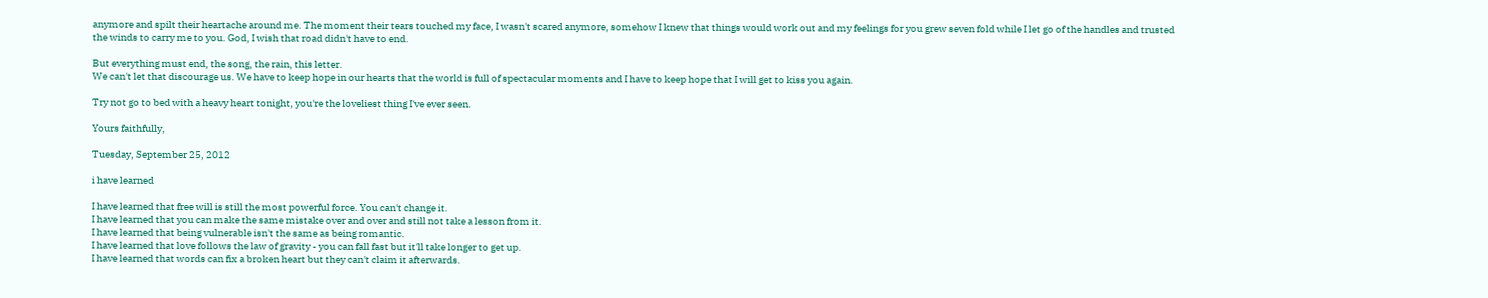anymore and spilt their heartache around me. The moment their tears touched my face, I wasn't scared anymore, somehow I knew that things would work out and my feelings for you grew seven fold while I let go of the handles and trusted the winds to carry me to you. God, I wish that road didn't have to end.

But everything must end, the song, the rain, this letter.
We can't let that discourage us. We have to keep hope in our hearts that the world is full of spectacular moments and I have to keep hope that I will get to kiss you again.

Try not go to bed with a heavy heart tonight, you're the loveliest thing I've ever seen.

Yours faithfully,

Tuesday, September 25, 2012

i have learned

I have learned that free will is still the most powerful force. You can't change it.
I have learned that you can make the same mistake over and over and still not take a lesson from it.
I have learned that being vulnerable isn't the same as being romantic.
I have learned that love follows the law of gravity - you can fall fast but it'll take longer to get up.
I have learned that words can fix a broken heart but they can't claim it afterwards.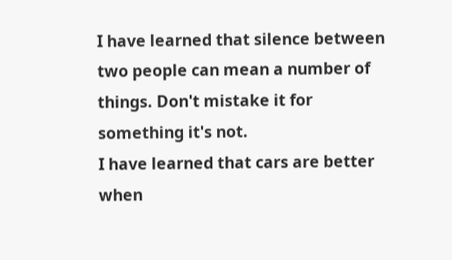I have learned that silence between two people can mean a number of things. Don't mistake it for something it's not.
I have learned that cars are better when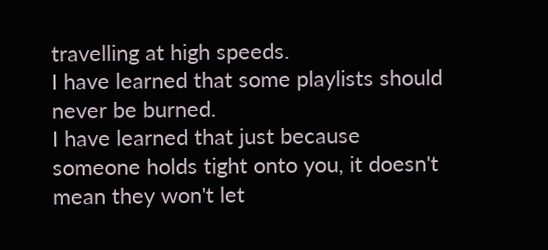travelling at high speeds.
I have learned that some playlists should never be burned.
I have learned that just because someone holds tight onto you, it doesn't mean they won't let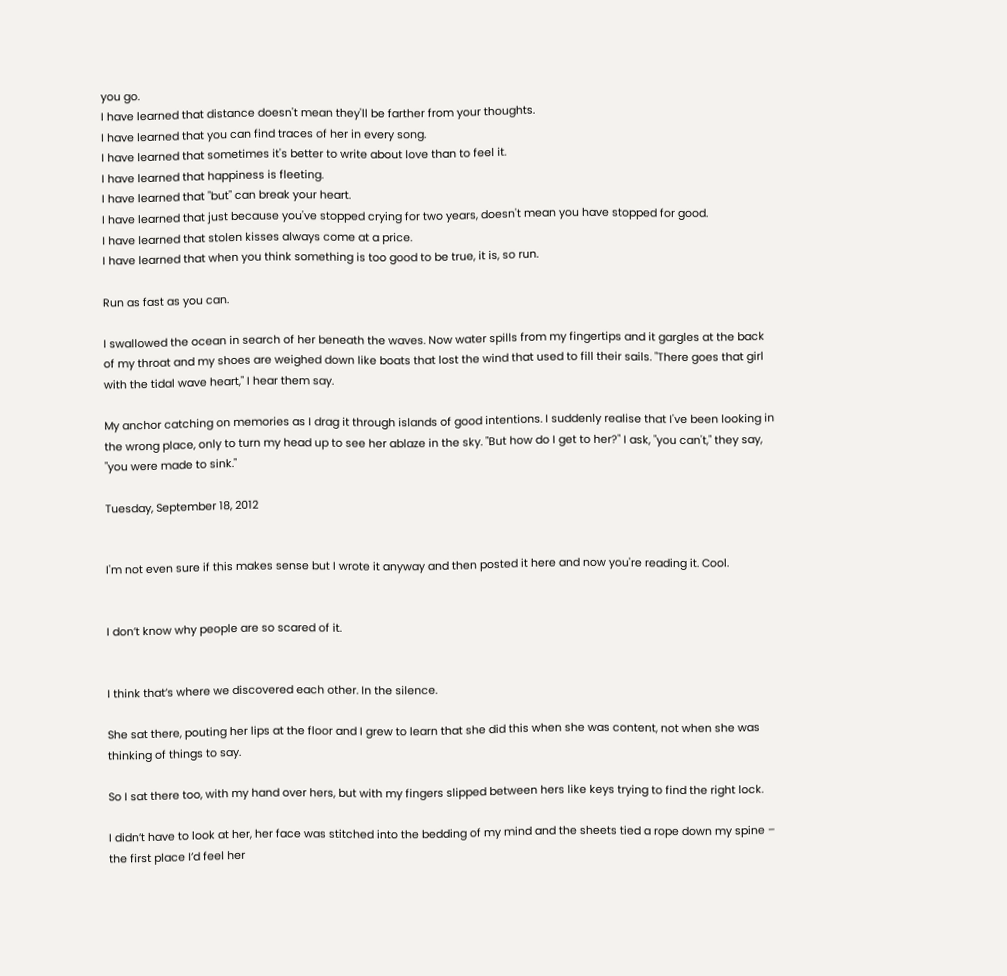you go.
I have learned that distance doesn't mean they'll be farther from your thoughts.
I have learned that you can find traces of her in every song.
I have learned that sometimes it's better to write about love than to feel it.
I have learned that happiness is fleeting.
I have learned that "but" can break your heart.
I have learned that just because you've stopped crying for two years, doesn't mean you have stopped for good.
I have learned that stolen kisses always come at a price.
I have learned that when you think something is too good to be true, it is, so run.

Run as fast as you can.

I swallowed the ocean in search of her beneath the waves. Now water spills from my fingertips and it gargles at the back of my throat and my shoes are weighed down like boats that lost the wind that used to fill their sails. "There goes that girl with the tidal wave heart," I hear them say.

My anchor catching on memories as I drag it through islands of good intentions. I suddenly realise that I've been looking in the wrong place, only to turn my head up to see her ablaze in the sky. "But how do I get to her?" I ask, "you can't," they say, "you were made to sink."

Tuesday, September 18, 2012


I'm not even sure if this makes sense but I wrote it anyway and then posted it here and now you're reading it. Cool.


I don’t know why people are so scared of it.


I think that’s where we discovered each other. In the silence.

She sat there, pouting her lips at the floor and I grew to learn that she did this when she was content, not when she was thinking of things to say.

So I sat there too, with my hand over hers, but with my fingers slipped between hers like keys trying to find the right lock.

I didn’t have to look at her, her face was stitched into the bedding of my mind and the sheets tied a rope down my spine – the first place I’d feel her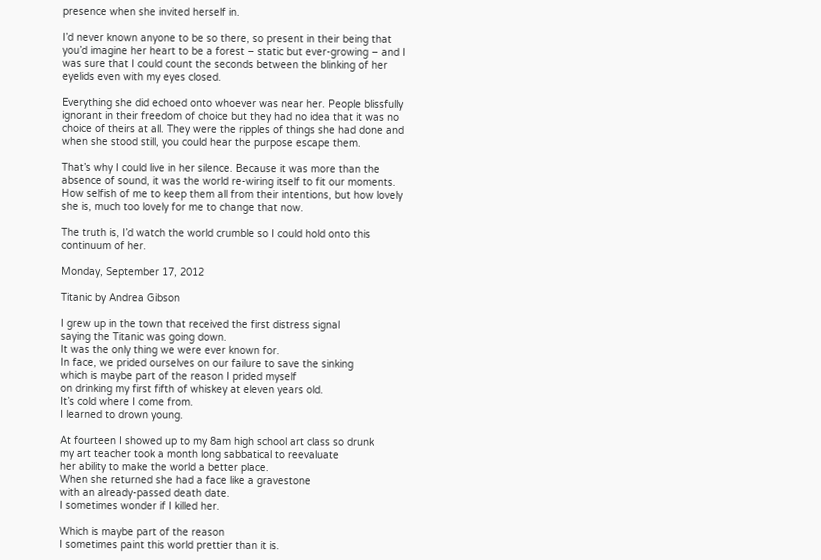presence when she invited herself in.

I’d never known anyone to be so there, so present in their being that you’d imagine her heart to be a forest – static but ever-growing – and I was sure that I could count the seconds between the blinking of her eyelids even with my eyes closed.

Everything she did echoed onto whoever was near her. People blissfully ignorant in their freedom of choice but they had no idea that it was no choice of theirs at all. They were the ripples of things she had done and when she stood still, you could hear the purpose escape them.

That’s why I could live in her silence. Because it was more than the absence of sound, it was the world re-wiring itself to fit our moments. How selfish of me to keep them all from their intentions, but how lovely she is, much too lovely for me to change that now.

The truth is, I’d watch the world crumble so I could hold onto this continuum of her.

Monday, September 17, 2012

Titanic by Andrea Gibson

I grew up in the town that received the first distress signal
saying the Titanic was going down.
It was the only thing we were ever known for.
In face, we prided ourselves on our failure to save the sinking
which is maybe part of the reason I prided myself
on drinking my first fifth of whiskey at eleven years old.
It’s cold where I come from.
I learned to drown young.

At fourteen I showed up to my 8am high school art class so drunk
my art teacher took a month long sabbatical to reevaluate
her ability to make the world a better place.
When she returned she had a face like a gravestone
with an already-passed death date.
I sometimes wonder if I killed her.

Which is maybe part of the reason
I sometimes paint this world prettier than it is.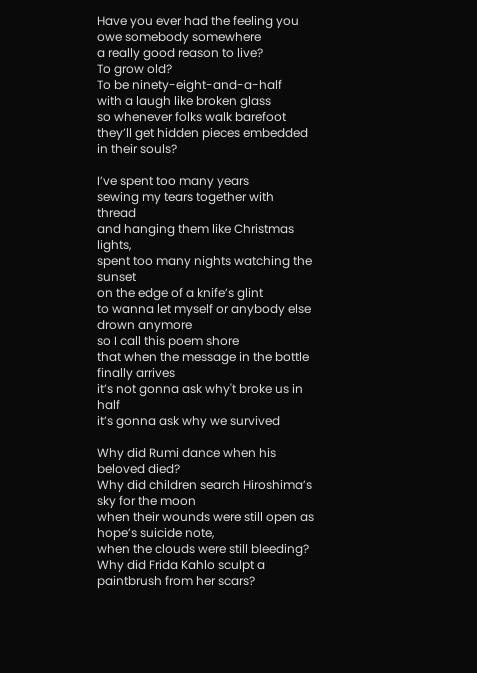Have you ever had the feeling you owe somebody somewhere
a really good reason to live?
To grow old?
To be ninety-eight-and-a-half
with a laugh like broken glass
so whenever folks walk barefoot
they’ll get hidden pieces embedded in their souls?

I’ve spent too many years
sewing my tears together with thread
and hanging them like Christmas lights,
spent too many nights watching the sunset
on the edge of a knife’s glint
to wanna let myself or anybody else drown anymore
so I call this poem shore
that when the message in the bottle finally arrives
it’s not gonna ask why't broke us in half
it’s gonna ask why we survived

Why did Rumi dance when his beloved died?
Why did children search Hiroshima’s sky for the moon
when their wounds were still open as hope’s suicide note,
when the clouds were still bleeding?
Why did Frida Kahlo sculpt a paintbrush from her scars?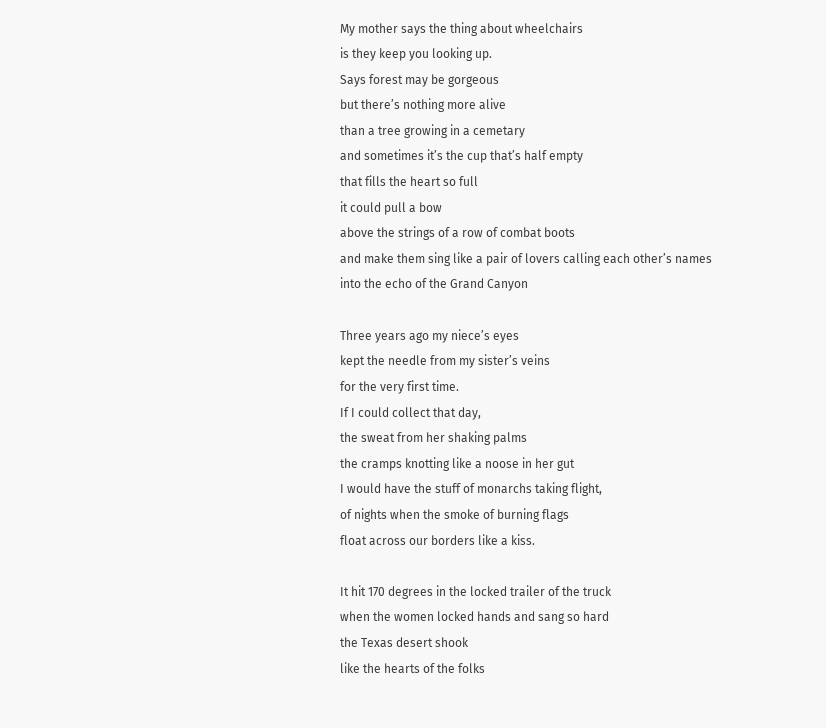My mother says the thing about wheelchairs
is they keep you looking up.
Says forest may be gorgeous
but there’s nothing more alive
than a tree growing in a cemetary
and sometimes it’s the cup that’s half empty
that fills the heart so full
it could pull a bow
above the strings of a row of combat boots
and make them sing like a pair of lovers calling each other’s names
into the echo of the Grand Canyon

Three years ago my niece’s eyes
kept the needle from my sister’s veins
for the very first time.
If I could collect that day,
the sweat from her shaking palms
the cramps knotting like a noose in her gut
I would have the stuff of monarchs taking flight,
of nights when the smoke of burning flags
float across our borders like a kiss.

It hit 170 degrees in the locked trailer of the truck
when the women locked hands and sang so hard
the Texas desert shook
like the hearts of the folks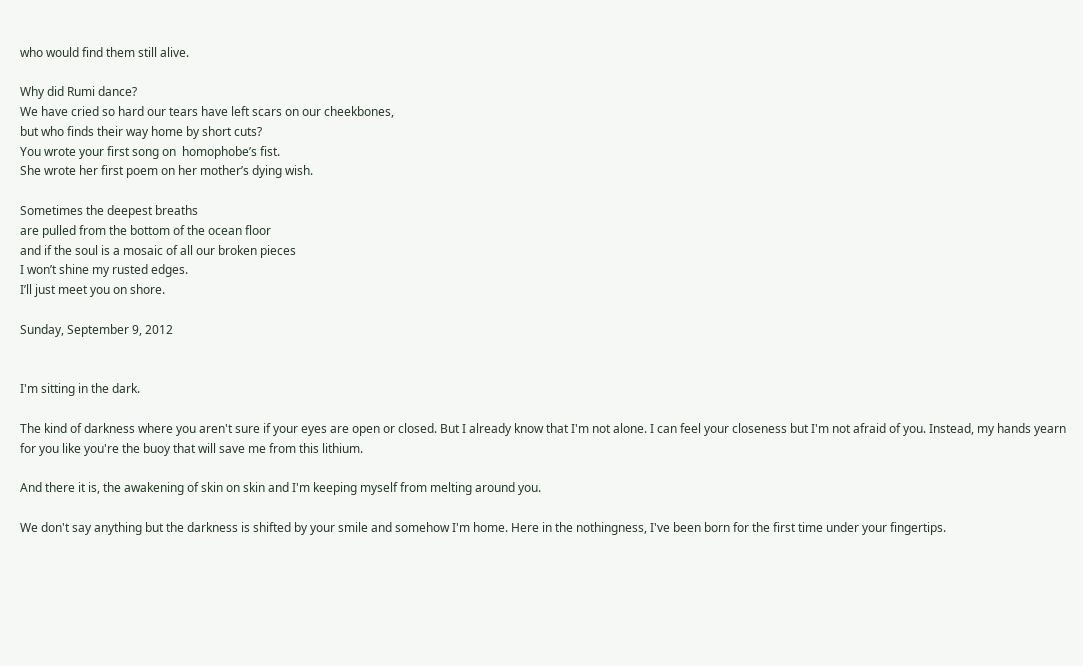who would find them still alive.

Why did Rumi dance?
We have cried so hard our tears have left scars on our cheekbones,
but who finds their way home by short cuts?
You wrote your first song on  homophobe’s fist.
She wrote her first poem on her mother’s dying wish.

Sometimes the deepest breaths
are pulled from the bottom of the ocean floor
and if the soul is a mosaic of all our broken pieces
I won’t shine my rusted edges.
I’ll just meet you on shore.

Sunday, September 9, 2012


I'm sitting in the dark.

The kind of darkness where you aren't sure if your eyes are open or closed. But I already know that I'm not alone. I can feel your closeness but I'm not afraid of you. Instead, my hands yearn for you like you're the buoy that will save me from this lithium.

And there it is, the awakening of skin on skin and I'm keeping myself from melting around you.

We don't say anything but the darkness is shifted by your smile and somehow I'm home. Here in the nothingness, I've been born for the first time under your fingertips.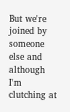But we're joined by someone else and although I'm clutching at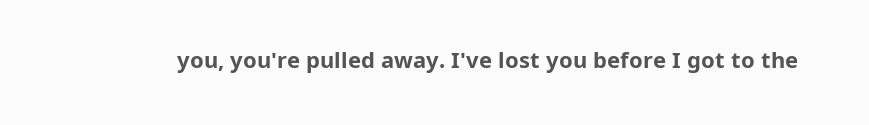you, you're pulled away. I've lost you before I got to the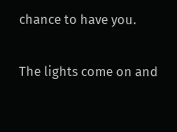chance to have you.

The lights come on and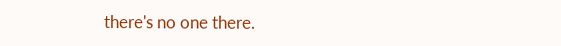there's no one there.